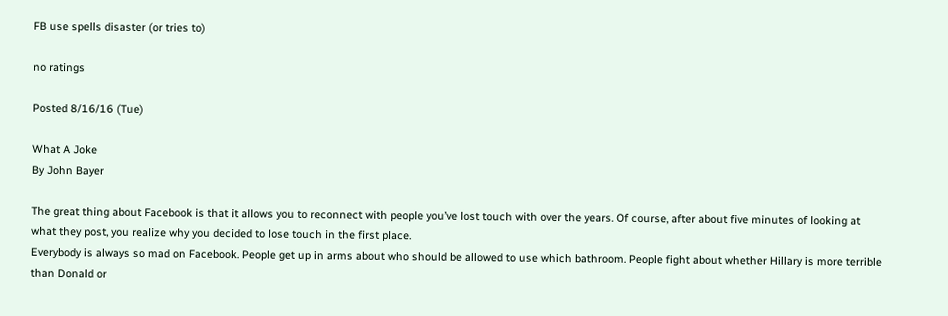FB use spells disaster (or tries to)

no ratings

Posted 8/16/16 (Tue)

What A Joke
By John Bayer

The great thing about Facebook is that it allows you to reconnect with people you’ve lost touch with over the years. Of course, after about five minutes of looking at what they post, you realize why you decided to lose touch in the first place.
Everybody is always so mad on Facebook. People get up in arms about who should be allowed to use which bathroom. People fight about whether Hillary is more terrible than Donald or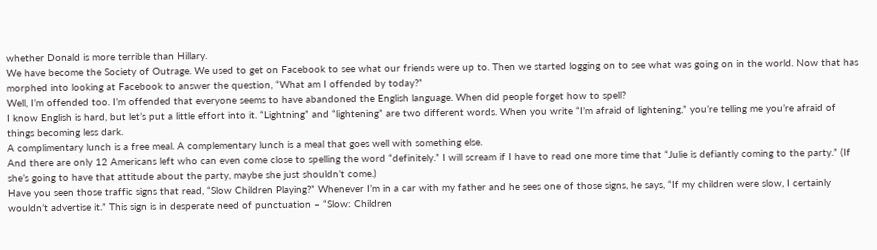whether Donald is more terrible than Hillary.
We have become the Society of Outrage. We used to get on Facebook to see what our friends were up to. Then we started logging on to see what was going on in the world. Now that has morphed into looking at Facebook to answer the question, “What am I offended by today?”
Well, I’m offended too. I’m offended that everyone seems to have abandoned the English language. When did people forget how to spell?
I know English is hard, but let’s put a little effort into it. “Lightning” and “lightening” are two different words. When you write “I’m afraid of lightening,” you’re telling me you’re afraid of things becoming less dark.
A complimentary lunch is a free meal. A complementary lunch is a meal that goes well with something else.
And there are only 12 Americans left who can even come close to spelling the word “definitely.” I will scream if I have to read one more time that “Julie is defiantly coming to the party.” (If she’s going to have that attitude about the party, maybe she just shouldn’t come.)
Have you seen those traffic signs that read, “Slow Children Playing?” Whenever I’m in a car with my father and he sees one of those signs, he says, “If my children were slow, I certainly wouldn’t advertise it.” This sign is in desperate need of punctuation – “Slow: Children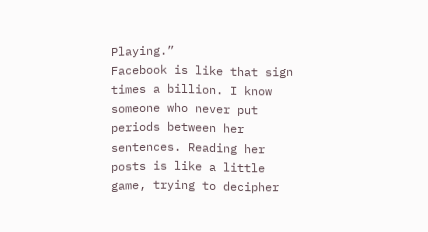Playing.”
Facebook is like that sign times a billion. I know someone who never put periods between her sentences. Reading her posts is like a little game, trying to decipher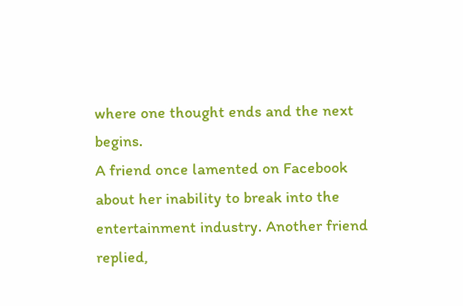where one thought ends and the next begins.
A friend once lamented on Facebook about her inability to break into the entertainment industry. Another friend replied,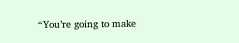“You’re going to make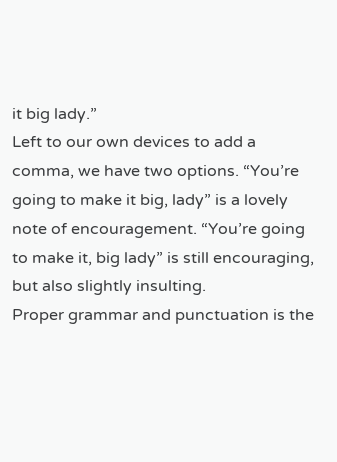it big lady.”
Left to our own devices to add a comma, we have two options. “You’re going to make it big, lady” is a lovely note of encouragement. “You’re going to make it, big lady” is still encouraging, but also slightly insulting.
Proper grammar and punctuation is the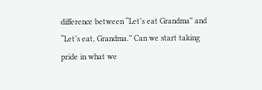difference between “Let’s eat Grandma” and “Let’s eat, Grandma.” Can we start taking pride in what we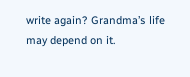write again? Grandma’s life may depend on it.